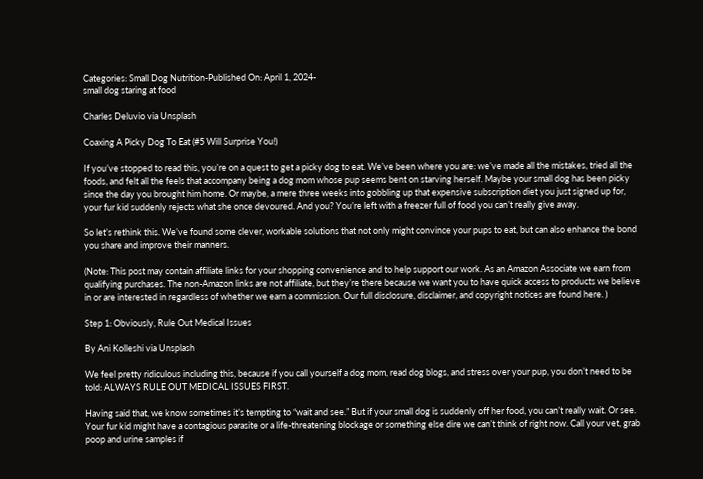Categories: Small Dog Nutrition-Published On: April 1, 2024-
small dog staring at food

Charles Deluvio via Unsplash

Coaxing A Picky Dog To Eat (#5 Will Surprise You!)

If you’ve stopped to read this, you’re on a quest to get a picky dog to eat. We’ve been where you are: we’ve made all the mistakes, tried all the foods, and felt all the feels that accompany being a dog mom whose pup seems bent on starving herself. Maybe your small dog has been picky since the day you brought him home. Or maybe, a mere three weeks into gobbling up that expensive subscription diet you just signed up for, your fur kid suddenly rejects what she once devoured. And you? You’re left with a freezer full of food you can’t really give away.

So let’s rethink this. We’ve found some clever, workable solutions that not only might convince your pups to eat, but can also enhance the bond you share and improve their manners.

(Note: This post may contain affiliate links for your shopping convenience and to help support our work. As an Amazon Associate we earn from qualifying purchases. The non-Amazon links are not affiliate, but they’re there because we want you to have quick access to products we believe in or are interested in regardless of whether we earn a commission. Our full disclosure, disclaimer, and copyright notices are found here. )

Step 1: Obviously, Rule Out Medical Issues

By Ani Kolleshi via Unsplash

We feel pretty ridiculous including this, because if you call yourself a dog mom, read dog blogs, and stress over your pup, you don’t need to be told: ALWAYS RULE OUT MEDICAL ISSUES FIRST.

Having said that, we know sometimes it’s tempting to “wait and see.” But if your small dog is suddenly off her food, you can’t really wait. Or see. Your fur kid might have a contagious parasite or a life-threatening blockage or something else dire we can’t think of right now. Call your vet, grab poop and urine samples if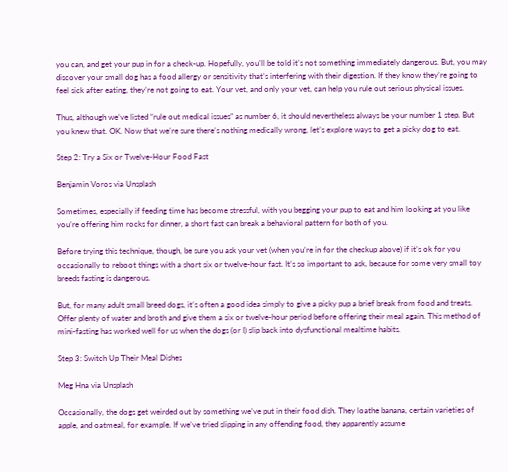you can, and get your pup in for a check-up. Hopefully, you’ll be told it’s not something immediately dangerous. But, you may discover your small dog has a food allergy or sensitivity that’s interfering with their digestion. If they know they’re going to feel sick after eating, they’re not going to eat. Your vet, and only your vet, can help you rule out serious physical issues.

Thus, although we’ve listed “rule out medical issues” as number 6, it should nevertheless always be your number 1 step. But you knew that. OK. Now that we’re sure there’s nothing medically wrong, let’s explore ways to get a picky dog to eat.

Step 2: Try a Six or Twelve-Hour Food Fast

Benjamin Voros via Unsplash

Sometimes, especially if feeding time has become stressful, with you begging your pup to eat and him looking at you like you’re offering him rocks for dinner, a short fast can break a behavioral pattern for both of you.

Before trying this technique, though, be sure you ask your vet (when you’re in for the checkup above) if it’s ok for you occasionally to reboot things with a short six or twelve-hour fast. It’s so important to ask, because for some very small toy breeds fasting is dangerous.

But, for many adult small breed dogs, it’s often a good idea simply to give a picky pup a brief break from food and treats. Offer plenty of water and broth and give them a six or twelve-hour period before offering their meal again. This method of mini-fasting has worked well for us when the dogs (or I) slip back into dysfunctional mealtime habits.

Step 3: Switch Up Their Meal Dishes

Meg Hna via Unsplash

Occasionally, the dogs get weirded out by something we’ve put in their food dish. They loathe banana, certain varieties of apple, and oatmeal, for example. If we’ve tried slipping in any offending food, they apparently assume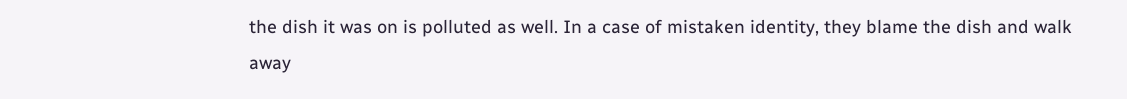the dish it was on is polluted as well. In a case of mistaken identity, they blame the dish and walk away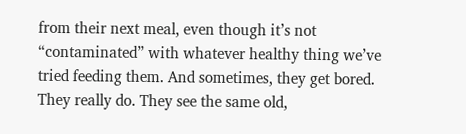from their next meal, even though it’s not “contaminated” with whatever healthy thing we’ve tried feeding them. And sometimes, they get bored. They really do. They see the same old,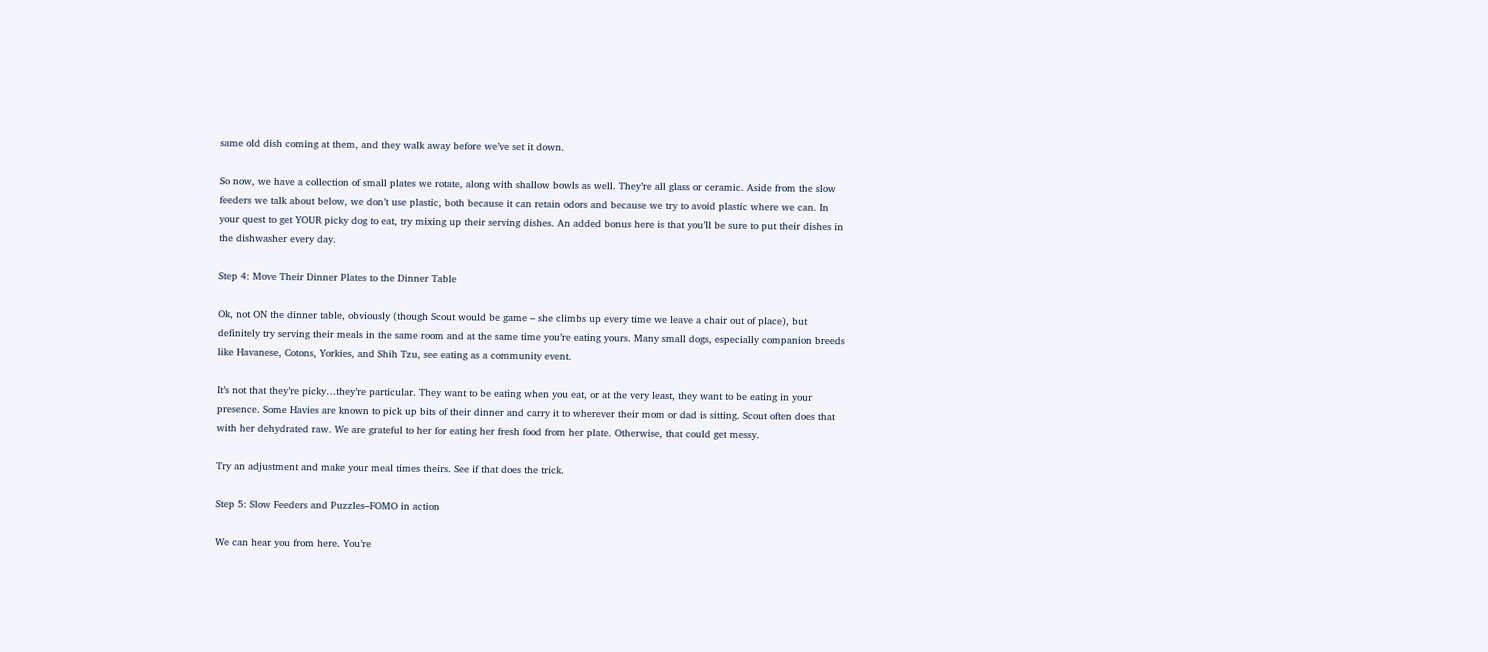same old dish coming at them, and they walk away before we’ve set it down.

So now, we have a collection of small plates we rotate, along with shallow bowls as well. They’re all glass or ceramic. Aside from the slow feeders we talk about below, we don’t use plastic, both because it can retain odors and because we try to avoid plastic where we can. In your quest to get YOUR picky dog to eat, try mixing up their serving dishes. An added bonus here is that you’ll be sure to put their dishes in the dishwasher every day.

Step 4: Move Their Dinner Plates to the Dinner Table

Ok, not ON the dinner table, obviously (though Scout would be game – she climbs up every time we leave a chair out of place), but definitely try serving their meals in the same room and at the same time you’re eating yours. Many small dogs, especially companion breeds like Havanese, Cotons, Yorkies, and Shih Tzu, see eating as a community event.

It’s not that they’re picky…they’re particular. They want to be eating when you eat, or at the very least, they want to be eating in your presence. Some Havies are known to pick up bits of their dinner and carry it to wherever their mom or dad is sitting. Scout often does that with her dehydrated raw. We are grateful to her for eating her fresh food from her plate. Otherwise, that could get messy.

Try an adjustment and make your meal times theirs. See if that does the trick.

Step 5: Slow Feeders and Puzzles–FOMO in action

We can hear you from here. You’re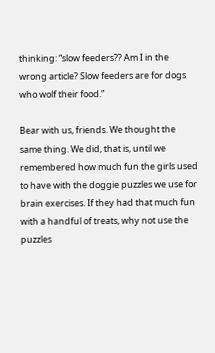thinking: “slow feeders?? Am I in the wrong article? Slow feeders are for dogs who wolf their food.”

Bear with us, friends. We thought the same thing. We did, that is, until we remembered how much fun the girls used to have with the doggie puzzles we use for brain exercises. If they had that much fun with a handful of treats, why not use the puzzles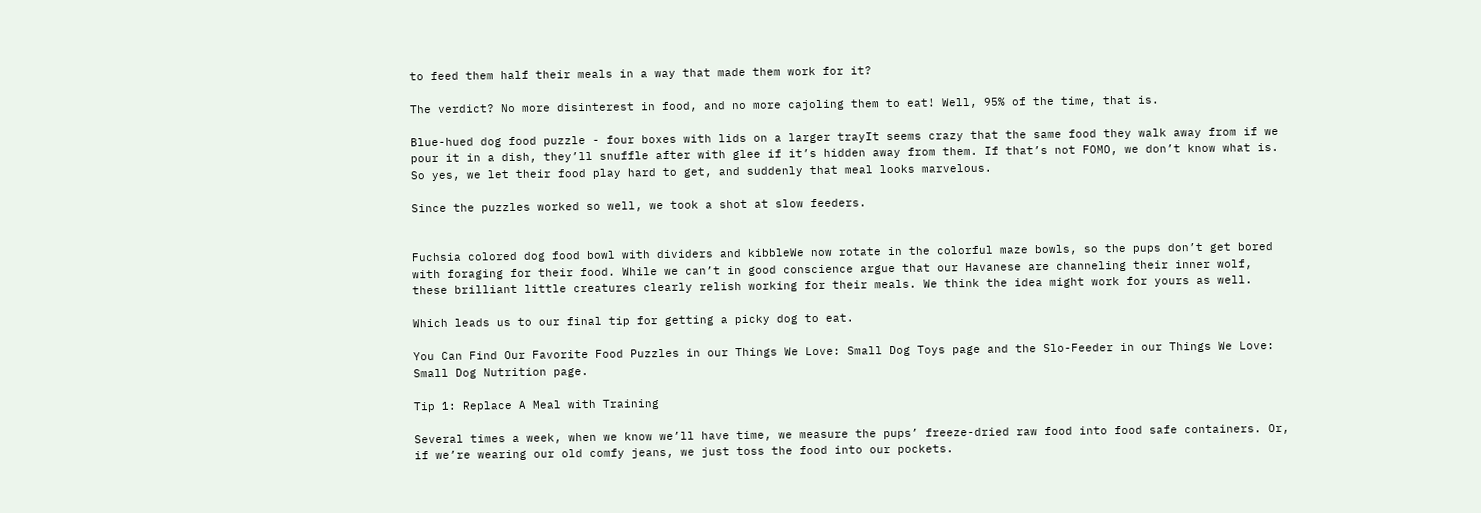to feed them half their meals in a way that made them work for it?

The verdict? No more disinterest in food, and no more cajoling them to eat! Well, 95% of the time, that is.

Blue-hued dog food puzzle - four boxes with lids on a larger trayIt seems crazy that the same food they walk away from if we pour it in a dish, they’ll snuffle after with glee if it’s hidden away from them. If that’s not FOMO, we don’t know what is. So yes, we let their food play hard to get, and suddenly that meal looks marvelous.

Since the puzzles worked so well, we took a shot at slow feeders.


Fuchsia colored dog food bowl with dividers and kibbleWe now rotate in the colorful maze bowls, so the pups don’t get bored with foraging for their food. While we can’t in good conscience argue that our Havanese are channeling their inner wolf, these brilliant little creatures clearly relish working for their meals. We think the idea might work for yours as well.

Which leads us to our final tip for getting a picky dog to eat.

You Can Find Our Favorite Food Puzzles in our Things We Love: Small Dog Toys page and the Slo-Feeder in our Things We Love: Small Dog Nutrition page.

Tip 1: Replace A Meal with Training

Several times a week, when we know we’ll have time, we measure the pups’ freeze-dried raw food into food safe containers. Or, if we’re wearing our old comfy jeans, we just toss the food into our pockets.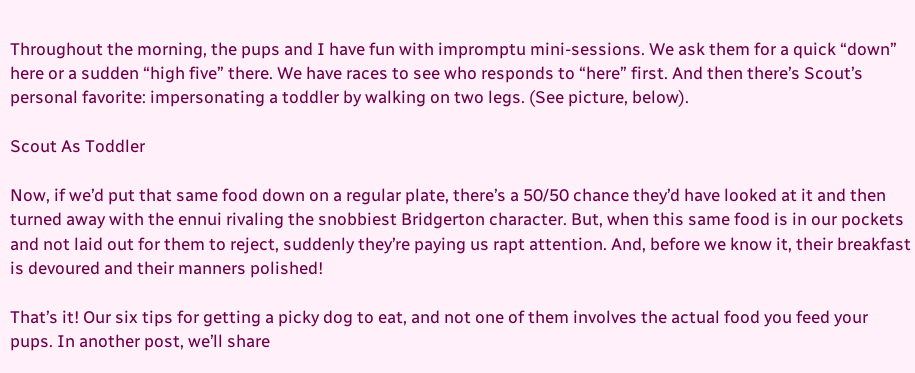Throughout the morning, the pups and I have fun with impromptu mini-sessions. We ask them for a quick “down” here or a sudden “high five” there. We have races to see who responds to “here” first. And then there’s Scout’s personal favorite: impersonating a toddler by walking on two legs. (See picture, below).

Scout As Toddler

Now, if we’d put that same food down on a regular plate, there’s a 50/50 chance they’d have looked at it and then turned away with the ennui rivaling the snobbiest Bridgerton character. But, when this same food is in our pockets and not laid out for them to reject, suddenly they’re paying us rapt attention. And, before we know it, their breakfast is devoured and their manners polished!

That’s it! Our six tips for getting a picky dog to eat, and not one of them involves the actual food you feed your pups. In another post, we’ll share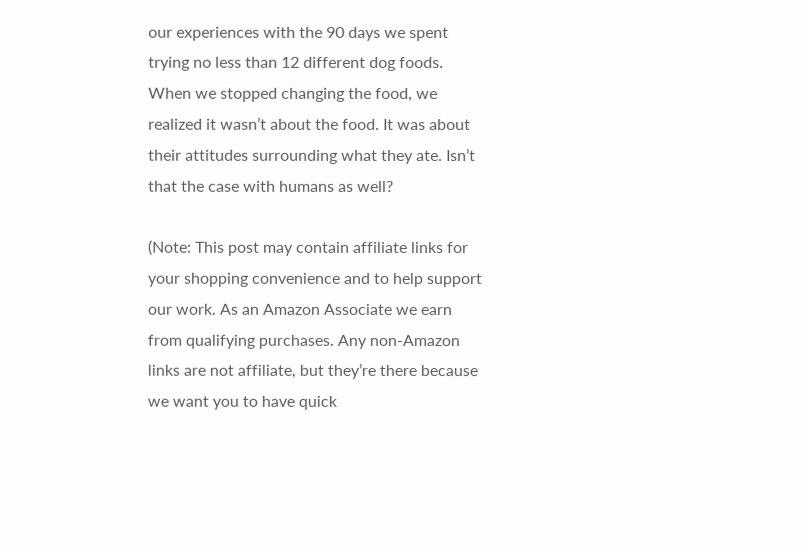our experiences with the 90 days we spent trying no less than 12 different dog foods. When we stopped changing the food, we realized it wasn’t about the food. It was about their attitudes surrounding what they ate. Isn’t that the case with humans as well?

(Note: This post may contain affiliate links for your shopping convenience and to help support our work. As an Amazon Associate we earn from qualifying purchases. Any non-Amazon links are not affiliate, but they’re there because we want you to have quick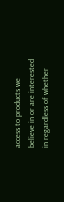access to products we believe in or are interested in regardless of whether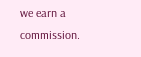we earn a commission.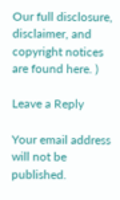Our full disclosure, disclaimer, and copyright notices are found here. )

Leave a Reply

Your email address will not be published.